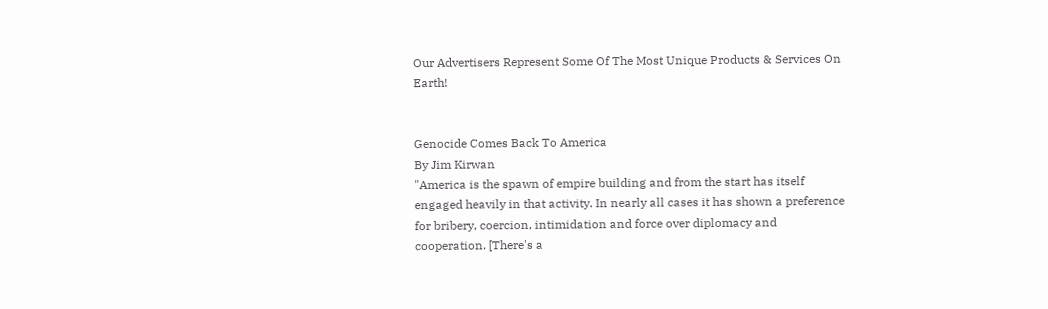Our Advertisers Represent Some Of The Most Unique Products & Services On Earth!


Genocide Comes Back To America
By Jim Kirwan
"America is the spawn of empire building and from the start has itself engaged heavily in that activity. In nearly all cases it has shown a preference for bribery, coercion, intimidation and force over diplomacy and cooperation. [There's a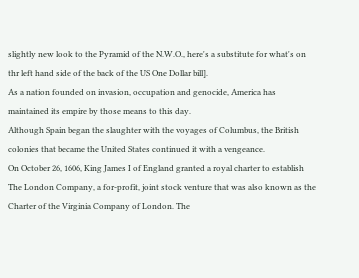slightly new look to the Pyramid of the N.W.O., here's a substitute for what's on thr left hand side of the back of the US One Dollar bill].
As a nation founded on invasion, occupation and genocide, America has maintained its empire by those means to this day.
Although Spain began the slaughter with the voyages of Columbus, the British colonies that became the United States continued it with a vengeance.
On October 26, 1606, King James I of England granted a royal charter to establish The London Company, a for-profit, joint stock venture that was also known as the Charter of the Virginia Company of London. The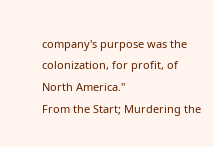company's purpose was the colonization, for profit, of North America."
From the Start; Murdering the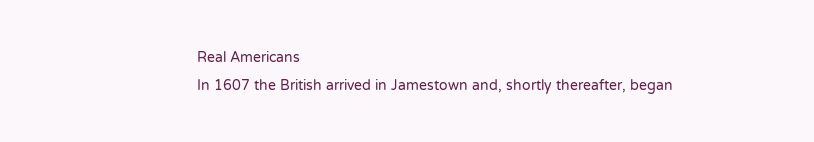Real Americans
In 1607 the British arrived in Jamestown and, shortly thereafter, began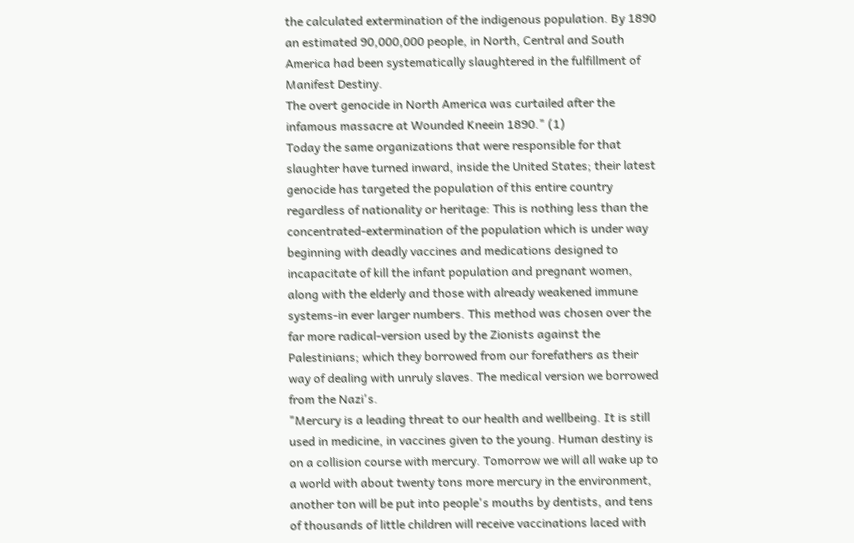the calculated extermination of the indigenous population. By 1890 an estimated 90,000,000 people, in North, Central and South America had been systematically slaughtered in the fulfillment of Manifest Destiny.
The overt genocide in North America was curtailed after the infamous massacre at Wounded Kneein 1890." (1)
Today the same organizations that were responsible for that slaughter have turned inward, inside the United States; their latest genocide has targeted the population of this entire country regardless of nationality or heritage: This is nothing less than the concentrated-extermination of the population which is under way beginning with deadly vaccines and medications designed to incapacitate of kill the infant population and pregnant women, along with the elderly and those with already weakened immune systems-in ever larger numbers. This method was chosen over the far more radical-version used by the Zionists against the Palestinians; which they borrowed from our forefathers as their way of dealing with unruly slaves. The medical version we borrowed from the Nazi's.
"Mercury is a leading threat to our health and wellbeing. It is still used in medicine, in vaccines given to the young. Human destiny is on a collision course with mercury. Tomorrow we will all wake up to a world with about twenty tons more mercury in the environment, another ton will be put into people's mouths by dentists, and tens of thousands of little children will receive vaccinations laced with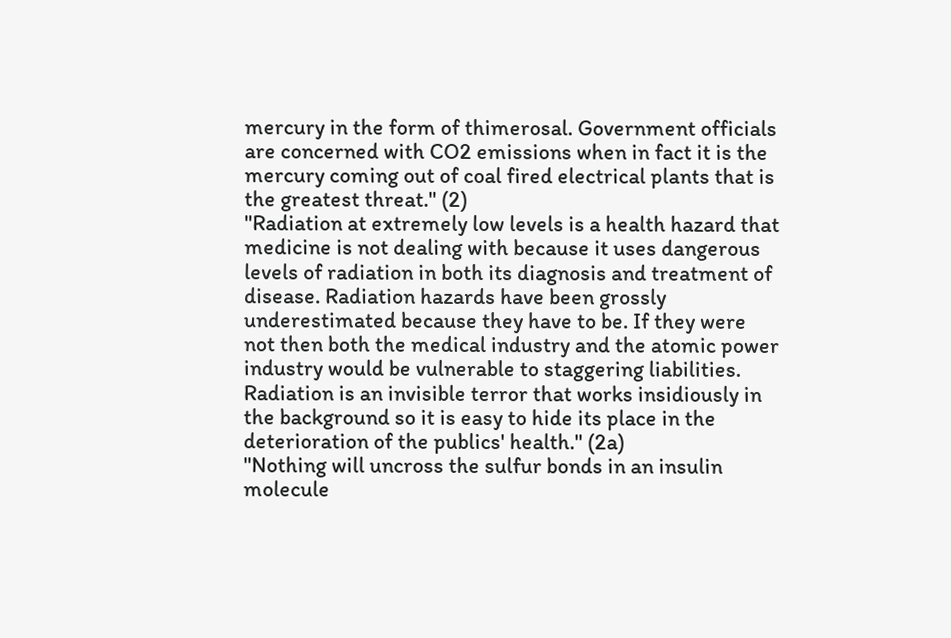mercury in the form of thimerosal. Government officials are concerned with CO2 emissions when in fact it is the mercury coming out of coal fired electrical plants that is the greatest threat." (2)
"Radiation at extremely low levels is a health hazard that medicine is not dealing with because it uses dangerous levels of radiation in both its diagnosis and treatment of disease. Radiation hazards have been grossly underestimated because they have to be. If they were not then both the medical industry and the atomic power industry would be vulnerable to staggering liabilities. Radiation is an invisible terror that works insidiously in the background so it is easy to hide its place in the deterioration of the publics' health." (2a)
"Nothing will uncross the sulfur bonds in an insulin molecule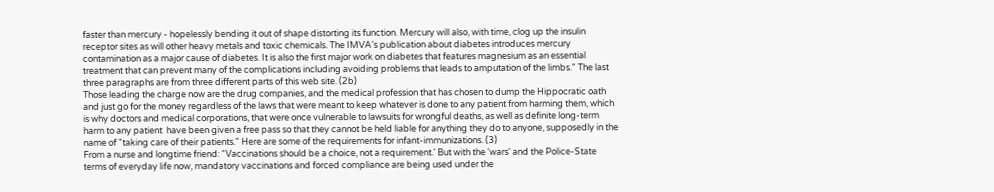faster than mercury - hopelessly bending it out of shape distorting its function. Mercury will also, with time, clog up the insulin receptor sites as will other heavy metals and toxic chemicals. The IMVA's publication about diabetes introduces mercury contamination as a major cause of diabetes. It is also the first major work on diabetes that features magnesium as an essential treatment that can prevent many of the complications including avoiding problems that leads to amputation of the limbs." The last three paragraphs are from three different parts of this web site. (2b)
Those leading the charge now are the drug companies, and the medical profession that has chosen to dump the Hippocratic oath and just go for the money regardless of the laws that were meant to keep whatever is done to any patient from harming them, which is why doctors and medical corporations, that were once vulnerable to lawsuits for wrongful deaths, as well as definite long-term harm to any patient  have been given a free pass so that they cannot be held liable for anything they do to anyone, supposedly in the name of "taking care of their patients." Here are some of the requirements for infant-immunizations. (3)
From a nurse and longtime friend: "Vaccinations should be a choice, not a requirement.' But with the 'wars' and the Police-State terms of everyday life now, mandatory vaccinations and forced compliance are being used under the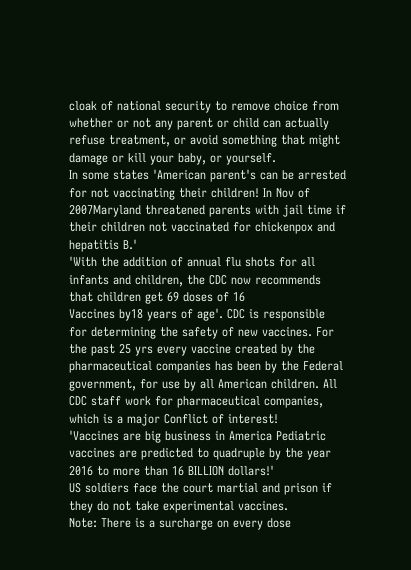cloak of national security to remove choice from whether or not any parent or child can actually refuse treatment, or avoid something that might damage or kill your baby, or yourself.
In some states 'American parent's can be arrested for not vaccinating their children! In Nov of 2007Maryland threatened parents with jail time if their children not vaccinated for chickenpox and hepatitis B.'
'With the addition of annual flu shots for all infants and children, the CDC now recommends that children get 69 doses of 16
Vaccines by18 years of age'. CDC is responsible for determining the safety of new vaccines. For the past 25 yrs every vaccine created by the pharmaceutical companies has been by the Federal government, for use by all American children. All CDC staff work for pharmaceutical companies, which is a major Conflict of interest!
'Vaccines are big business in America Pediatric vaccines are predicted to quadruple by the year 2016 to more than 16 BILLION dollars!'
US soldiers face the court martial and prison if they do not take experimental vaccines.
Note: There is a surcharge on every dose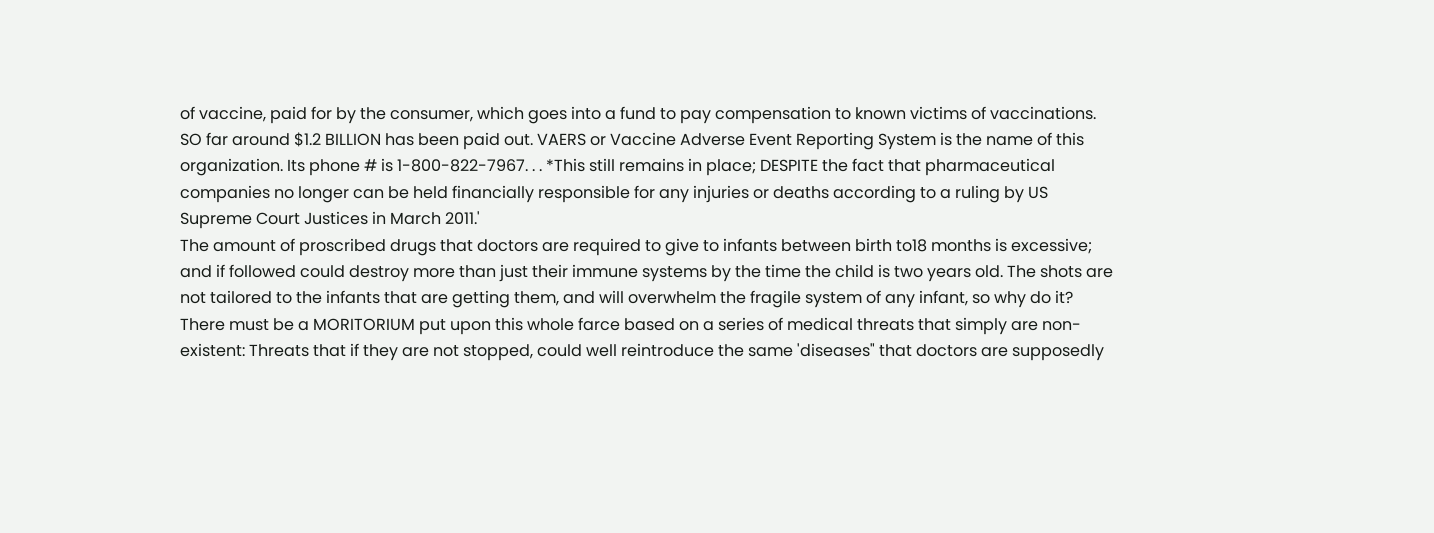of vaccine, paid for by the consumer, which goes into a fund to pay compensation to known victims of vaccinations. SO far around $1.2 BILLION has been paid out. VAERS or Vaccine Adverse Event Reporting System is the name of this organization. Its phone # is 1-800-822-7967. . . *This still remains in place; DESPITE the fact that pharmaceutical companies no longer can be held financially responsible for any injuries or deaths according to a ruling by US Supreme Court Justices in March 2011.'
The amount of proscribed drugs that doctors are required to give to infants between birth to18 months is excessive; and if followed could destroy more than just their immune systems by the time the child is two years old. The shots are not tailored to the infants that are getting them, and will overwhelm the fragile system of any infant, so why do it?
There must be a MORITORIUM put upon this whole farce based on a series of medical threats that simply are non-existent: Threats that if they are not stopped, could well reintroduce the same 'diseases" that doctors are supposedly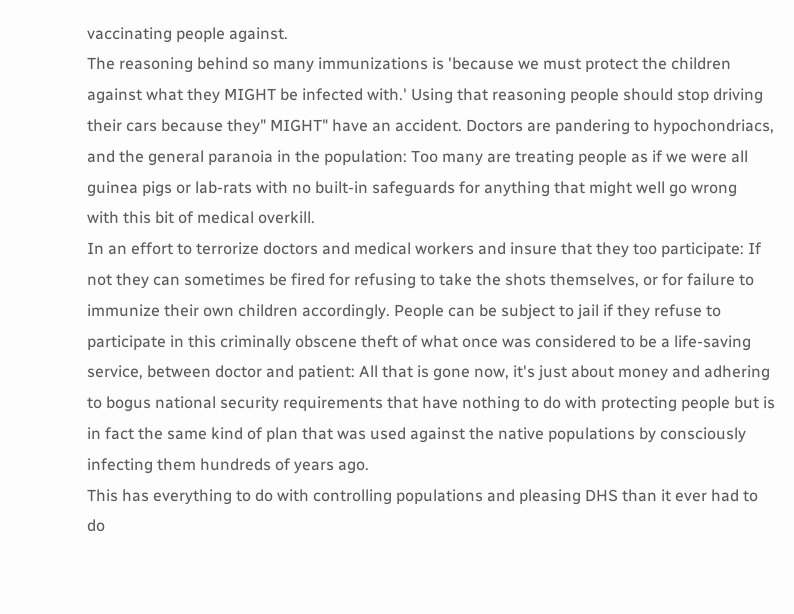vaccinating people against.
The reasoning behind so many immunizations is 'because we must protect the children against what they MIGHT be infected with.' Using that reasoning people should stop driving their cars because they" MIGHT" have an accident. Doctors are pandering to hypochondriacs, and the general paranoia in the population: Too many are treating people as if we were all guinea pigs or lab-rats with no built-in safeguards for anything that might well go wrong  with this bit of medical overkill.
In an effort to terrorize doctors and medical workers and insure that they too participate: If not they can sometimes be fired for refusing to take the shots themselves, or for failure to immunize their own children accordingly. People can be subject to jail if they refuse to participate in this criminally obscene theft of what once was considered to be a life-saving service, between doctor and patient: All that is gone now, it's just about money and adhering to bogus national security requirements that have nothing to do with protecting people but is in fact the same kind of plan that was used against the native populations by consciously infecting them hundreds of years ago.
This has everything to do with controlling populations and pleasing DHS than it ever had to do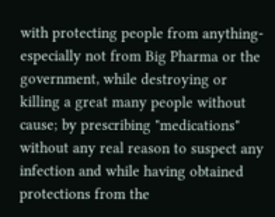with protecting people from anything-especially not from Big Pharma or the government, while destroying or killing a great many people without cause; by prescribing "medications" without any real reason to suspect any infection and while having obtained protections from the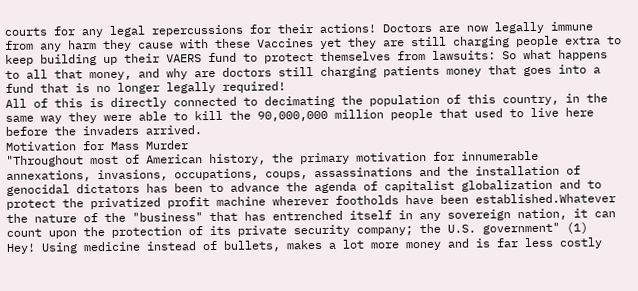courts for any legal repercussions for their actions! Doctors are now legally immune from any harm they cause with these Vaccines yet they are still charging people extra to keep building up their VAERS fund to protect themselves from lawsuits: So what happens to all that money, and why are doctors still charging patients money that goes into a fund that is no longer legally required!
All of this is directly connected to decimating the population of this country, in the same way they were able to kill the 90,000,000 million people that used to live here before the invaders arrived.
Motivation for Mass Murder
"Throughout most of American history, the primary motivation for innumerable annexations, invasions, occupations, coups, assassinations and the installation of genocidal dictators has been to advance the agenda of capitalist globalization and to protect the privatized profit machine wherever footholds have been established.Whatever the nature of the "business" that has entrenched itself in any sovereign nation, it can count upon the protection of its private security company; the U.S. government" (1)
Hey! Using medicine instead of bullets, makes a lot more money and is far less costly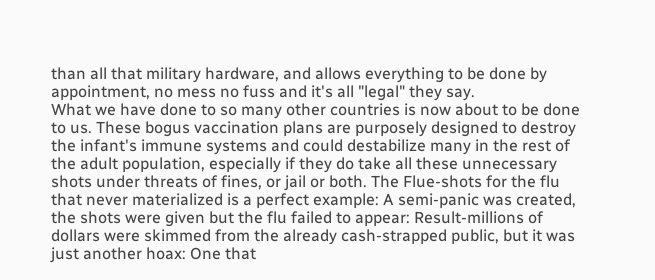than all that military hardware, and allows everything to be done by appointment, no mess no fuss and it's all "legal" they say.
What we have done to so many other countries is now about to be done to us. These bogus vaccination plans are purposely designed to destroy the infant's immune systems and could destabilize many in the rest of the adult population, especially if they do take all these unnecessary shots under threats of fines, or jail or both. The Flue-shots for the flu that never materialized is a perfect example: A semi-panic was created, the shots were given but the flu failed to appear: Result-millions of dollars were skimmed from the already cash-strapped public, but it was just another hoax: One that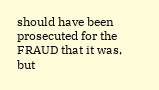should have been prosecuted for the FRAUD that it was, but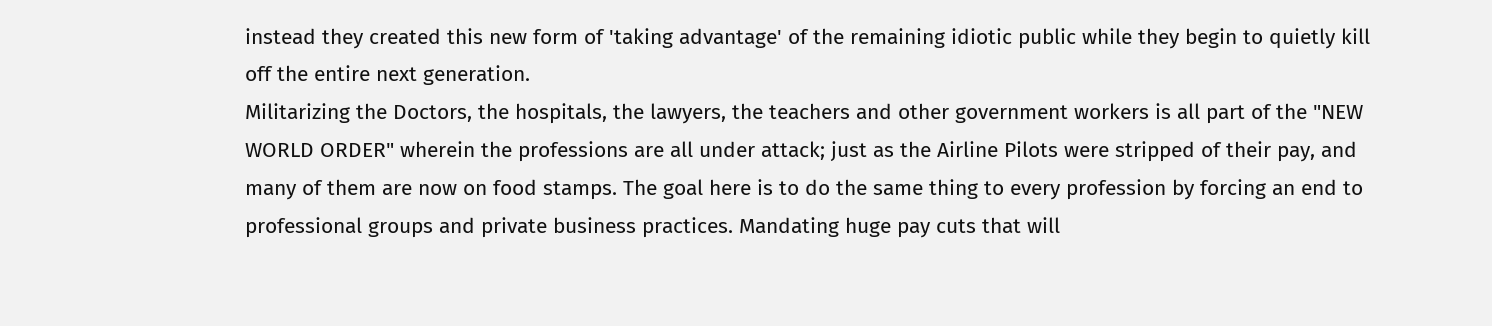instead they created this new form of 'taking advantage' of the remaining idiotic public while they begin to quietly kill off the entire next generation.
Militarizing the Doctors, the hospitals, the lawyers, the teachers and other government workers is all part of the "NEW WORLD ORDER" wherein the professions are all under attack; just as the Airline Pilots were stripped of their pay, and many of them are now on food stamps. The goal here is to do the same thing to every profession by forcing an end to professional groups and private business practices. Mandating huge pay cuts that will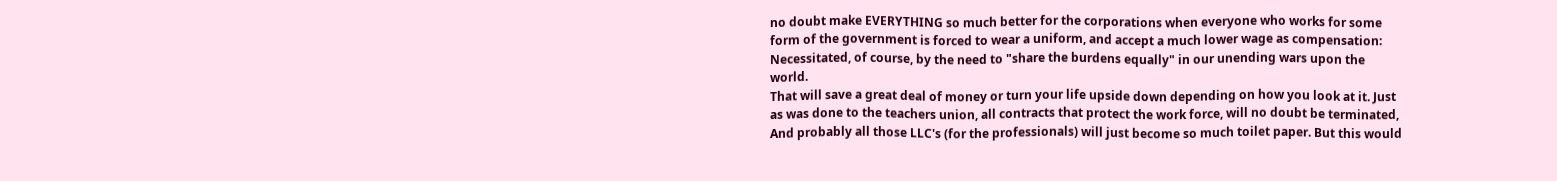no doubt make EVERYTHING so much better for the corporations when everyone who works for some form of the government is forced to wear a uniform, and accept a much lower wage as compensation: Necessitated, of course, by the need to "share the burdens equally" in our unending wars upon the world.
That will save a great deal of money or turn your life upside down depending on how you look at it. Just as was done to the teachers union, all contracts that protect the work force, will no doubt be terminated, And probably all those LLC's (for the professionals) will just become so much toilet paper. But this would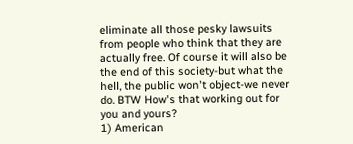eliminate all those pesky lawsuits from people who think that they are actually free. Of course it will also be the end of this society-but what the hell, the public won't object-we never do. BTW How's that working out for you and yours?
1) American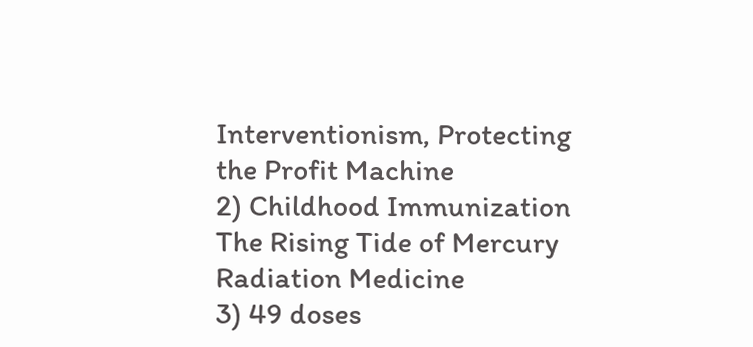Interventionism, Protecting the Profit Machine
2) Childhood Immunization
The Rising Tide of Mercury
Radiation Medicine
3) 49 doses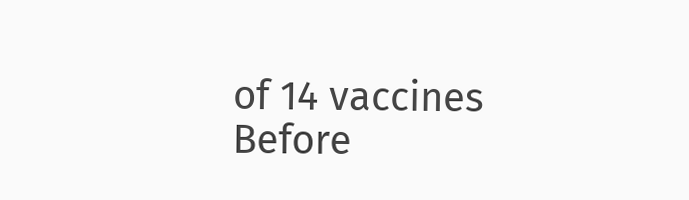of 14 vaccines Before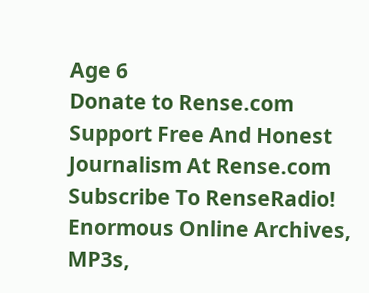Age 6
Donate to Rense.com
Support Free And Honest
Journalism At Rense.com
Subscribe To RenseRadio!
Enormous Online Archives,
MP3s,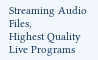Streaming Audio Files,
Highest Quality Live Programs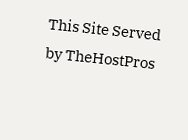This Site Served by TheHostPros